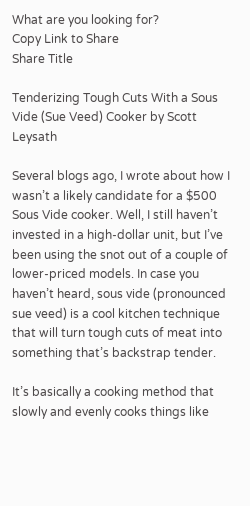What are you looking for?
Copy Link to Share
Share Title

Tenderizing Tough Cuts With a Sous Vide (Sue Veed) Cooker by Scott Leysath

Several blogs ago, I wrote about how I wasn’t a likely candidate for a $500 Sous Vide cooker. Well, I still haven’t invested in a high-dollar unit, but I’ve been using the snot out of a couple of lower-priced models. In case you haven’t heard, sous vide (pronounced sue veed) is a cool kitchen technique that will turn tough cuts of meat into something that’s backstrap tender.

It’s basically a cooking method that slowly and evenly cooks things like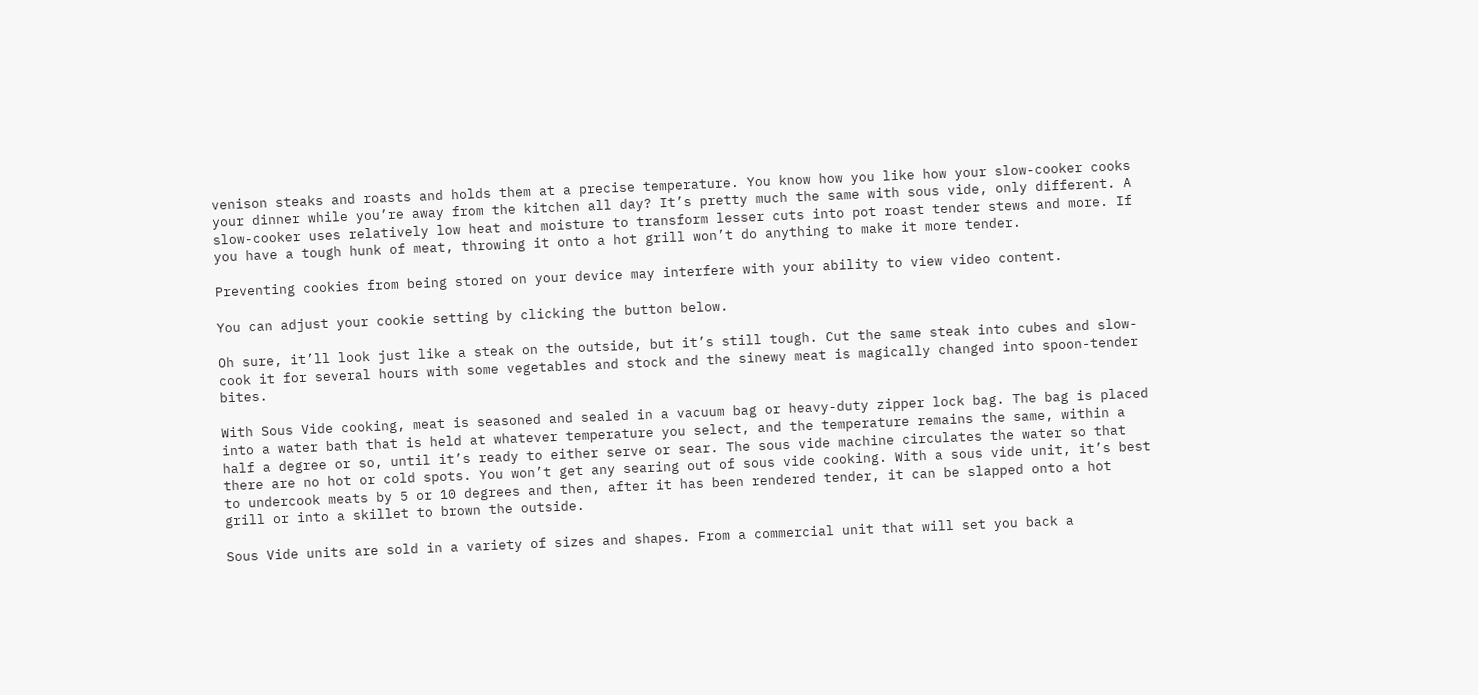venison steaks and roasts and holds them at a precise temperature. You know how you like how your slow-cooker cooks your dinner while you’re away from the kitchen all day? It’s pretty much the same with sous vide, only different. A slow-cooker uses relatively low heat and moisture to transform lesser cuts into pot roast tender stews and more. If you have a tough hunk of meat, throwing it onto a hot grill won’t do anything to make it more tender.

Preventing cookies from being stored on your device may interfere with your ability to view video content.

You can adjust your cookie setting by clicking the button below.

Oh sure, it’ll look just like a steak on the outside, but it’s still tough. Cut the same steak into cubes and slow-cook it for several hours with some vegetables and stock and the sinewy meat is magically changed into spoon-tender bites.

With Sous Vide cooking, meat is seasoned and sealed in a vacuum bag or heavy-duty zipper lock bag. The bag is placed into a water bath that is held at whatever temperature you select, and the temperature remains the same, within a half a degree or so, until it’s ready to either serve or sear. The sous vide machine circulates the water so that there are no hot or cold spots. You won’t get any searing out of sous vide cooking. With a sous vide unit, it’s best to undercook meats by 5 or 10 degrees and then, after it has been rendered tender, it can be slapped onto a hot grill or into a skillet to brown the outside.

Sous Vide units are sold in a variety of sizes and shapes. From a commercial unit that will set you back a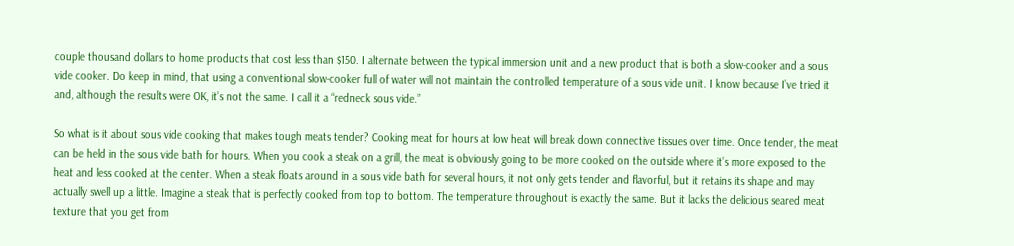couple thousand dollars to home products that cost less than $150. I alternate between the typical immersion unit and a new product that is both a slow-cooker and a sous vide cooker. Do keep in mind, that using a conventional slow-cooker full of water will not maintain the controlled temperature of a sous vide unit. I know because I’ve tried it and, although the results were OK, it’s not the same. I call it a “redneck sous vide.”

So what is it about sous vide cooking that makes tough meats tender? Cooking meat for hours at low heat will break down connective tissues over time. Once tender, the meat can be held in the sous vide bath for hours. When you cook a steak on a grill, the meat is obviously going to be more cooked on the outside where it’s more exposed to the heat and less cooked at the center. When a steak floats around in a sous vide bath for several hours, it not only gets tender and flavorful, but it retains its shape and may actually swell up a little. Imagine a steak that is perfectly cooked from top to bottom. The temperature throughout is exactly the same. But it lacks the delicious seared meat texture that you get from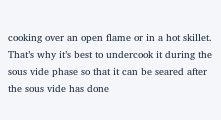cooking over an open flame or in a hot skillet. That’s why it’s best to undercook it during the sous vide phase so that it can be seared after the sous vide has done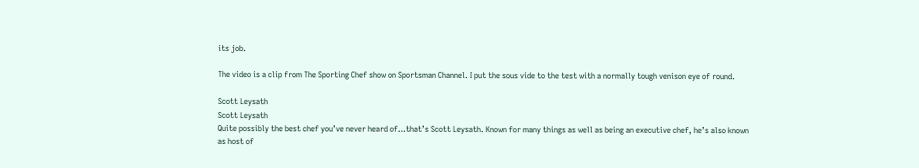its job.

The video is a clip from The Sporting Chef show on Sportsman Channel. I put the sous vide to the test with a normally tough venison eye of round.

Scott Leysath
Scott Leysath
Quite possibly the best chef you’ve never heard of…that’s Scott Leysath. Known for many things as well as being an executive chef, he’s also known as host of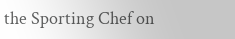the Sporting Chef on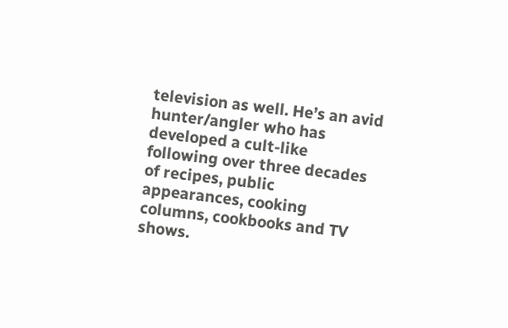television as well. He’s an avid hunter/angler who has developed a cult-like following over three decades of recipes, public appearances, cooking columns, cookbooks and TV shows.